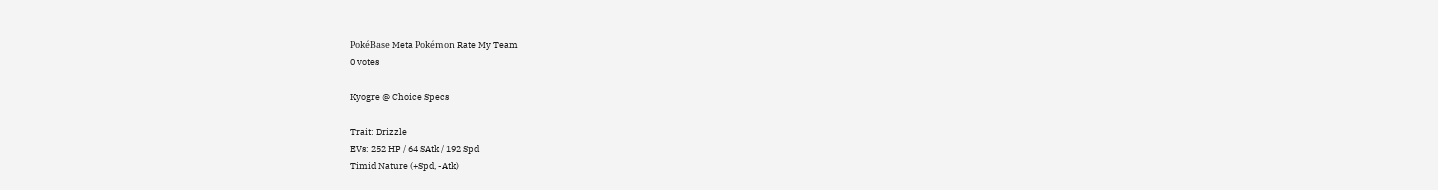PokéBase Meta Pokémon Rate My Team
0 votes

Kyogre @ Choice Specs

Trait: Drizzle
EVs: 252 HP / 64 SAtk / 192 Spd
Timid Nature (+Spd, -Atk)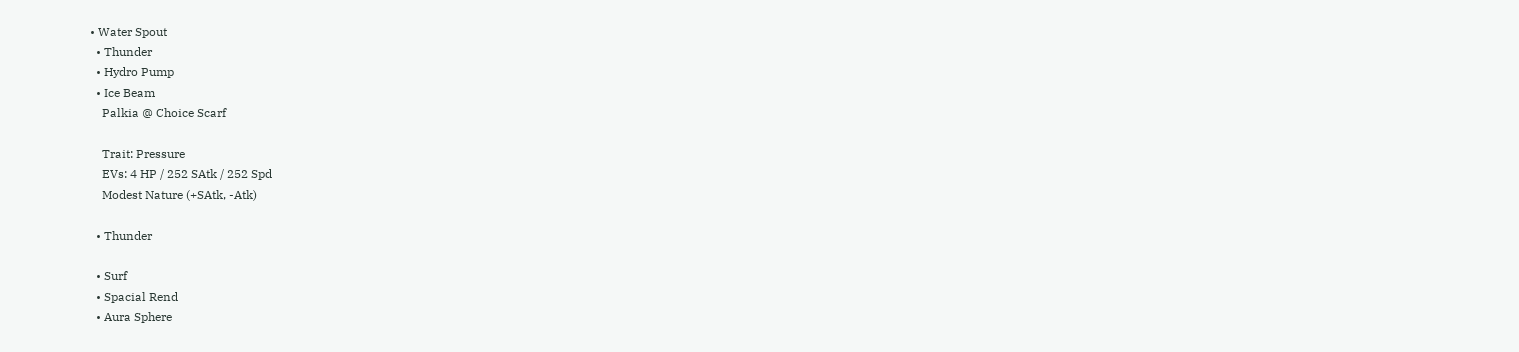• Water Spout
  • Thunder
  • Hydro Pump
  • Ice Beam
    Palkia @ Choice Scarf

    Trait: Pressure
    EVs: 4 HP / 252 SAtk / 252 Spd
    Modest Nature (+SAtk, -Atk)

  • Thunder

  • Surf
  • Spacial Rend
  • Aura Sphere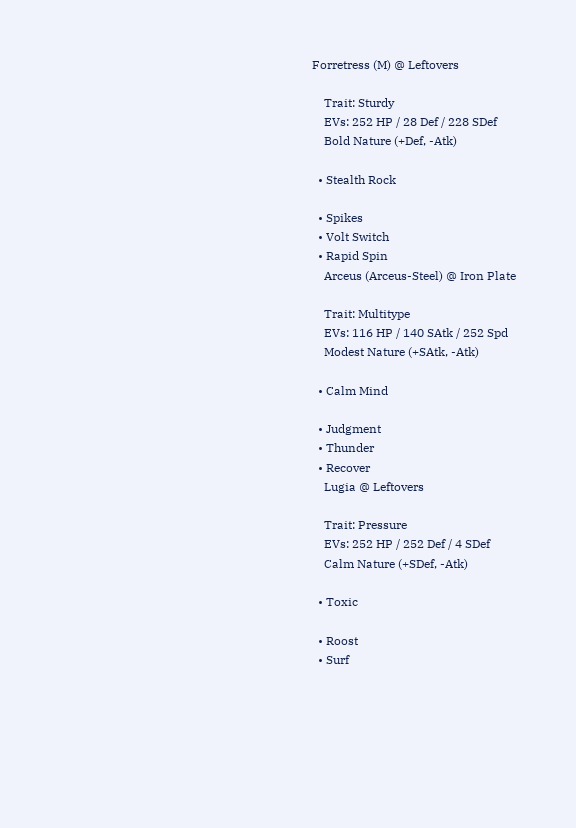Forretress (M) @ Leftovers

    Trait: Sturdy
    EVs: 252 HP / 28 Def / 228 SDef
    Bold Nature (+Def, -Atk)

  • Stealth Rock

  • Spikes
  • Volt Switch
  • Rapid Spin
    Arceus (Arceus-Steel) @ Iron Plate

    Trait: Multitype
    EVs: 116 HP / 140 SAtk / 252 Spd
    Modest Nature (+SAtk, -Atk)

  • Calm Mind

  • Judgment
  • Thunder
  • Recover
    Lugia @ Leftovers

    Trait: Pressure
    EVs: 252 HP / 252 Def / 4 SDef
    Calm Nature (+SDef, -Atk)

  • Toxic

  • Roost
  • Surf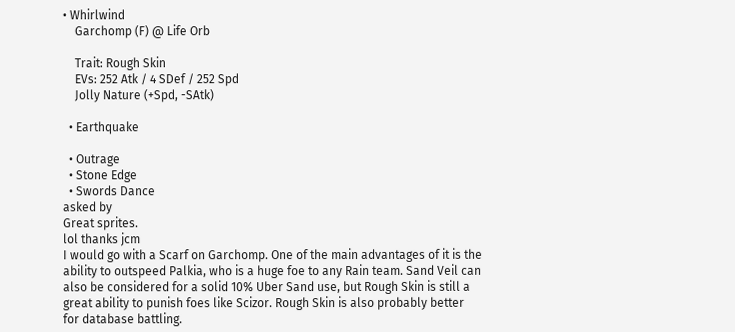• Whirlwind
    Garchomp (F) @ Life Orb

    Trait: Rough Skin
    EVs: 252 Atk / 4 SDef / 252 Spd
    Jolly Nature (+Spd, -SAtk)

  • Earthquake

  • Outrage
  • Stone Edge
  • Swords Dance
asked by
Great sprites.
lol thanks jcm
I would go with a Scarf on Garchomp. One of the main advantages of it is the ability to outspeed Palkia, who is a huge foe to any Rain team. Sand Veil can also be considered for a solid 10% Uber Sand use, but Rough Skin is still a great ability to punish foes like Scizor. Rough Skin is also probably better for database battling.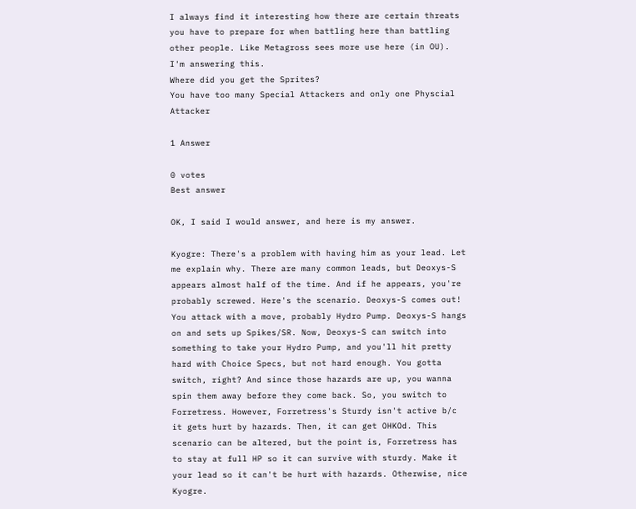I always find it interesting how there are certain threats you have to prepare for when battling here than battling other people. Like Metagross sees more use here (in OU).
I'm answering this.
Where did you get the Sprites?
You have too many Special Attackers and only one Physcial Attacker

1 Answer

0 votes
Best answer

OK, I said I would answer, and here is my answer.

Kyogre: There's a problem with having him as your lead. Let me explain why. There are many common leads, but Deoxys-S appears almost half of the time. And if he appears, you're probably screwed. Here's the scenario. Deoxys-S comes out! You attack with a move, probably Hydro Pump. Deoxys-S hangs on and sets up Spikes/SR. Now, Deoxys-S can switch into something to take your Hydro Pump, and you'll hit pretty hard with Choice Specs, but not hard enough. You gotta switch, right? And since those hazards are up, you wanna spin them away before they come back. So, you switch to Forretress. However, Forretress's Sturdy isn't active b/c it gets hurt by hazards. Then, it can get OHKOd. This scenario can be altered, but the point is, Forretress has to stay at full HP so it can survive with sturdy. Make it your lead so it can't be hurt with hazards. Otherwise, nice Kyogre.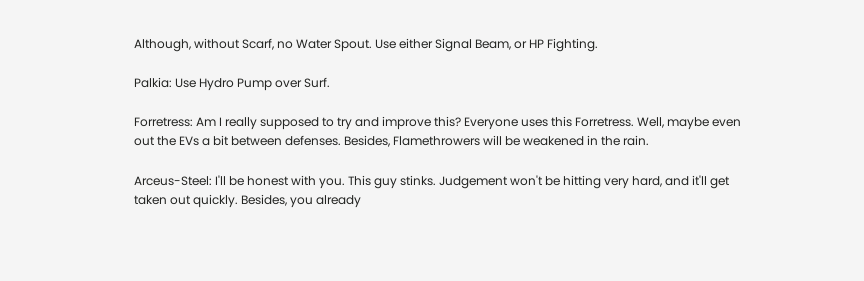Although, without Scarf, no Water Spout. Use either Signal Beam, or HP Fighting.

Palkia: Use Hydro Pump over Surf.

Forretress: Am I really supposed to try and improve this? Everyone uses this Forretress. Well, maybe even out the EVs a bit between defenses. Besides, Flamethrowers will be weakened in the rain.

Arceus-Steel: I'll be honest with you. This guy stinks. Judgement won't be hitting very hard, and it'll get taken out quickly. Besides, you already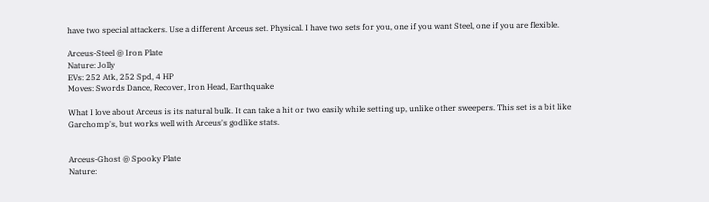have two special attackers. Use a different Arceus set. Physical. I have two sets for you, one if you want Steel, one if you are flexible.

Arceus-Steel @ Iron Plate
Nature: Jolly
EVs: 252 Atk, 252 Spd, 4 HP
Moves: Swords Dance, Recover, Iron Head, Earthquake

What I love about Arceus is its natural bulk. It can take a hit or two easily while setting up, unlike other sweepers. This set is a bit like Garchomp's, but works well with Arceus's godlike stats.


Arceus-Ghost @ Spooky Plate
Nature: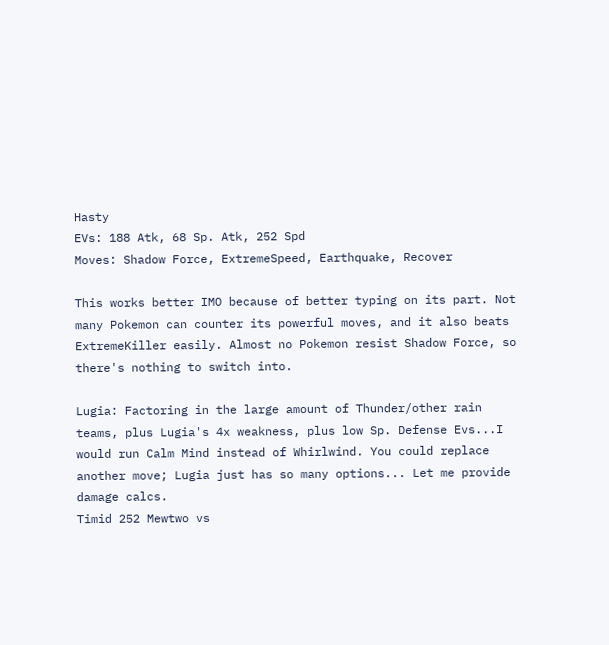Hasty
EVs: 188 Atk, 68 Sp. Atk, 252 Spd
Moves: Shadow Force, ExtremeSpeed, Earthquake, Recover

This works better IMO because of better typing on its part. Not many Pokemon can counter its powerful moves, and it also beats ExtremeKiller easily. Almost no Pokemon resist Shadow Force, so there's nothing to switch into.

Lugia: Factoring in the large amount of Thunder/other rain teams, plus Lugia's 4x weakness, plus low Sp. Defense Evs...I would run Calm Mind instead of Whirlwind. You could replace another move; Lugia just has so many options... Let me provide damage calcs.
Timid 252 Mewtwo vs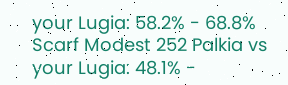your Lugia: 58.2% - 68.8%
Scarf Modest 252 Palkia vs your Lugia: 48.1% -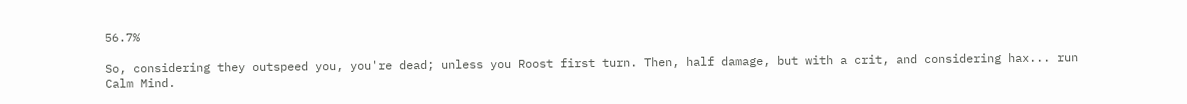56.7%

So, considering they outspeed you, you're dead; unless you Roost first turn. Then, half damage, but with a crit, and considering hax... run Calm Mind.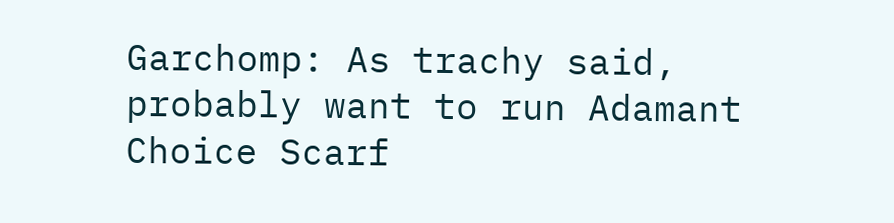Garchomp: As trachy said, probably want to run Adamant Choice Scarf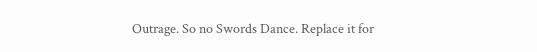Outrage. So no Swords Dance. Replace it for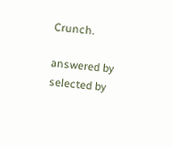Crunch.

answered by
selected by